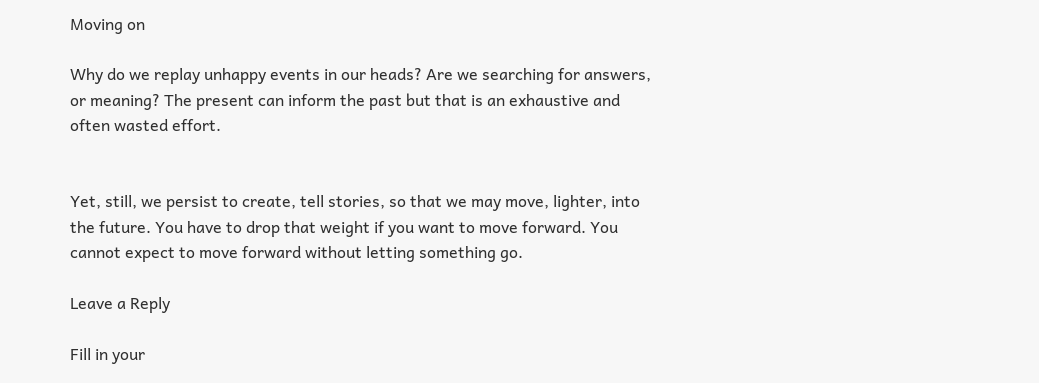Moving on

Why do we replay unhappy events in our heads? Are we searching for answers, or meaning? The present can inform the past but that is an exhaustive and often wasted effort.


Yet, still, we persist to create, tell stories, so that we may move, lighter, into the future. You have to drop that weight if you want to move forward. You cannot expect to move forward without letting something go.

Leave a Reply

Fill in your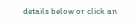details below or click an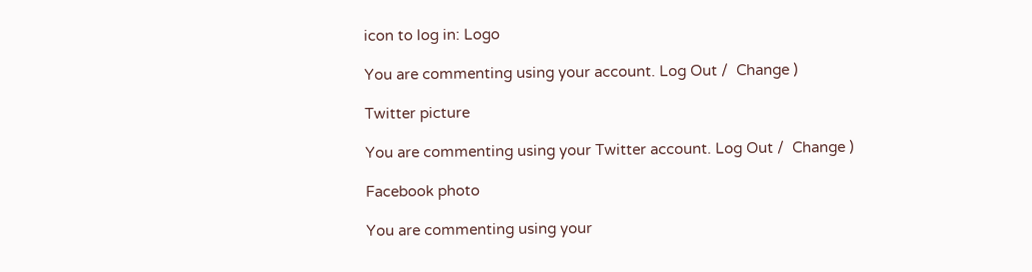icon to log in: Logo

You are commenting using your account. Log Out /  Change )

Twitter picture

You are commenting using your Twitter account. Log Out /  Change )

Facebook photo

You are commenting using your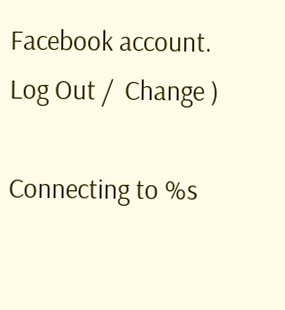Facebook account. Log Out /  Change )

Connecting to %s